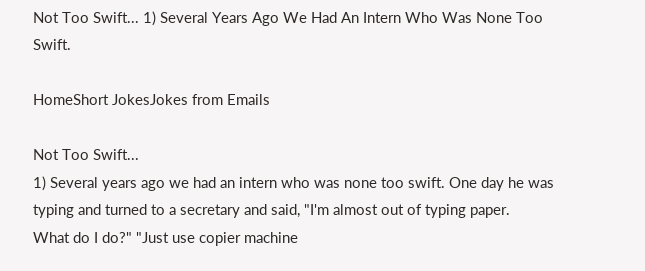Not Too Swift... 1) Several Years Ago We Had An Intern Who Was None Too Swift.

HomeShort JokesJokes from Emails

Not Too Swift...
1) Several years ago we had an intern who was none too swift. One day he was
typing and turned to a secretary and said, "I'm almost out of typing paper.
What do I do?" "Just use copier machine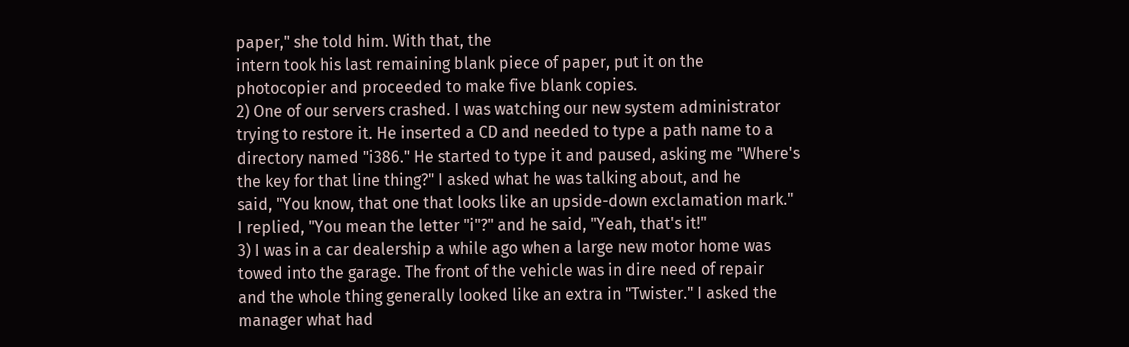paper," she told him. With that, the
intern took his last remaining blank piece of paper, put it on the
photocopier and proceeded to make five blank copies.
2) One of our servers crashed. I was watching our new system administrator
trying to restore it. He inserted a CD and needed to type a path name to a
directory named "i386." He started to type it and paused, asking me "Where's
the key for that line thing?" I asked what he was talking about, and he
said, "You know, that one that looks like an upside-down exclamation mark."
I replied, "You mean the letter "i"?" and he said, "Yeah, that's it!"
3) I was in a car dealership a while ago when a large new motor home was
towed into the garage. The front of the vehicle was in dire need of repair
and the whole thing generally looked like an extra in "Twister." I asked the
manager what had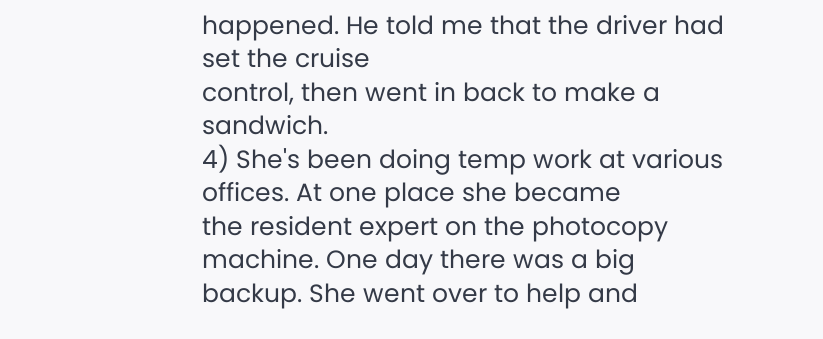happened. He told me that the driver had set the cruise
control, then went in back to make a sandwich.
4) She's been doing temp work at various offices. At one place she became
the resident expert on the photocopy machine. One day there was a big
backup. She went over to help and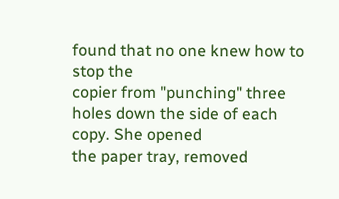found that no one knew how to stop the
copier from "punching" three holes down the side of each copy. She opened
the paper tray, removed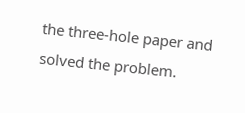the three-hole paper and solved the problem.